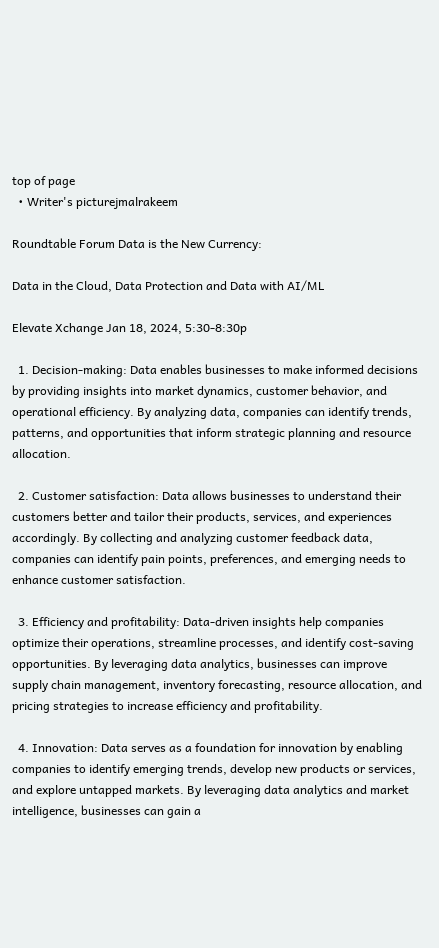top of page
  • Writer's picturejmalrakeem

Roundtable Forum Data is the New Currency:

Data in the Cloud, Data Protection and Data with AI/ML

Elevate Xchange Jan 18, 2024, 5:30-8:30p

  1. Decision-making: Data enables businesses to make informed decisions by providing insights into market dynamics, customer behavior, and operational efficiency. By analyzing data, companies can identify trends, patterns, and opportunities that inform strategic planning and resource allocation.

  2. Customer satisfaction: Data allows businesses to understand their customers better and tailor their products, services, and experiences accordingly. By collecting and analyzing customer feedback data, companies can identify pain points, preferences, and emerging needs to enhance customer satisfaction.

  3. Efficiency and profitability: Data-driven insights help companies optimize their operations, streamline processes, and identify cost-saving opportunities. By leveraging data analytics, businesses can improve supply chain management, inventory forecasting, resource allocation, and pricing strategies to increase efficiency and profitability.

  4. Innovation: Data serves as a foundation for innovation by enabling companies to identify emerging trends, develop new products or services, and explore untapped markets. By leveraging data analytics and market intelligence, businesses can gain a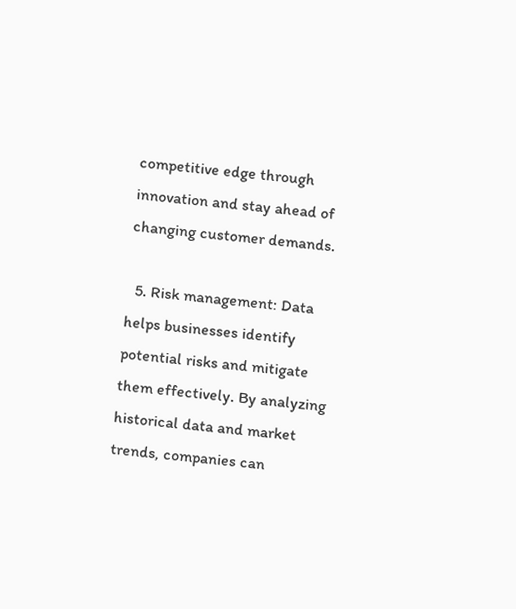competitive edge through innovation and stay ahead of changing customer demands.

  5. Risk management: Data helps businesses identify potential risks and mitigate them effectively. By analyzing historical data and market trends, companies can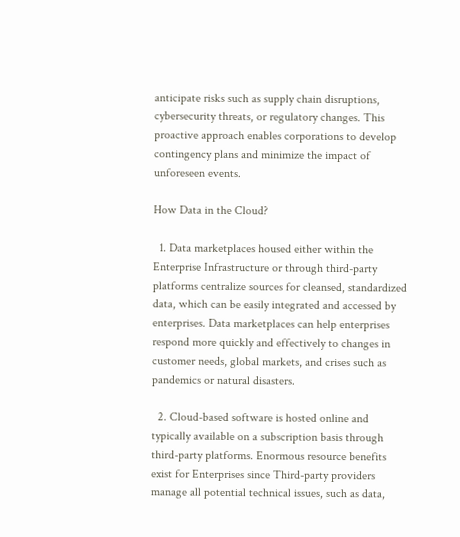anticipate risks such as supply chain disruptions, cybersecurity threats, or regulatory changes. This proactive approach enables corporations to develop contingency plans and minimize the impact of unforeseen events.

How Data in the Cloud?

  1. Data marketplaces housed either within the Enterprise Infrastructure or through third-party platforms centralize sources for cleansed, standardized data, which can be easily integrated and accessed by enterprises. Data marketplaces can help enterprises respond more quickly and effectively to changes in customer needs, global markets, and crises such as pandemics or natural disasters.

  2. Cloud-based software is hosted online and typically available on a subscription basis through third-party platforms. Enormous resource benefits exist for Enterprises since Third-party providers manage all potential technical issues, such as data,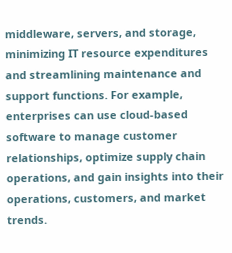middleware, servers, and storage, minimizing IT resource expenditures and streamlining maintenance and support functions. For example, enterprises can use cloud-based software to manage customer relationships, optimize supply chain operations, and gain insights into their operations, customers, and market trends.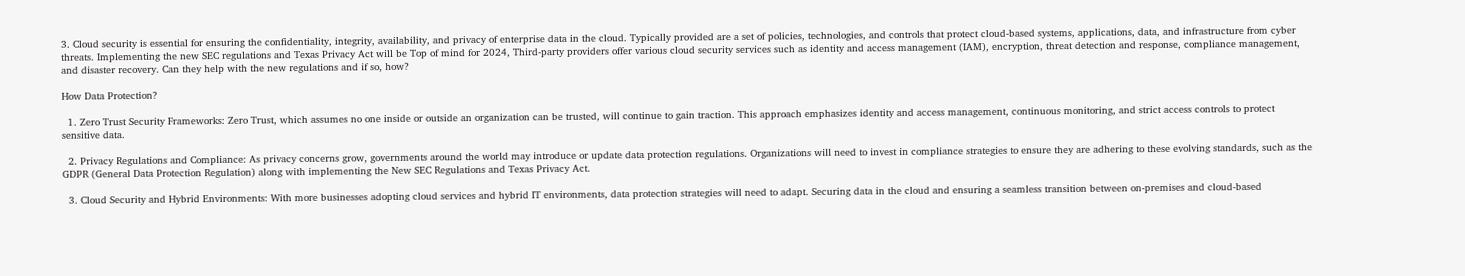3. Cloud security is essential for ensuring the confidentiality, integrity, availability, and privacy of enterprise data in the cloud. Typically provided are a set of policies, technologies, and controls that protect cloud-based systems, applications, data, and infrastructure from cyber threats. Implementing the new SEC regulations and Texas Privacy Act will be Top of mind for 2024, Third-party providers offer various cloud security services such as identity and access management (IAM), encryption, threat detection and response, compliance management, and disaster recovery. Can they help with the new regulations and if so, how?

How Data Protection?

  1. Zero Trust Security Frameworks: Zero Trust, which assumes no one inside or outside an organization can be trusted, will continue to gain traction. This approach emphasizes identity and access management, continuous monitoring, and strict access controls to protect sensitive data.

  2. Privacy Regulations and Compliance: As privacy concerns grow, governments around the world may introduce or update data protection regulations. Organizations will need to invest in compliance strategies to ensure they are adhering to these evolving standards, such as the GDPR (General Data Protection Regulation) along with implementing the New SEC Regulations and Texas Privacy Act.

  3. Cloud Security and Hybrid Environments: With more businesses adopting cloud services and hybrid IT environments, data protection strategies will need to adapt. Securing data in the cloud and ensuring a seamless transition between on-premises and cloud-based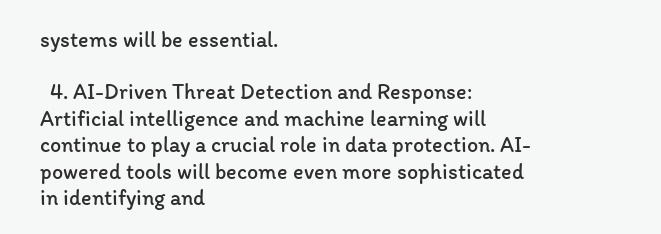systems will be essential.

  4. AI-Driven Threat Detection and Response: Artificial intelligence and machine learning will continue to play a crucial role in data protection. AI-powered tools will become even more sophisticated in identifying and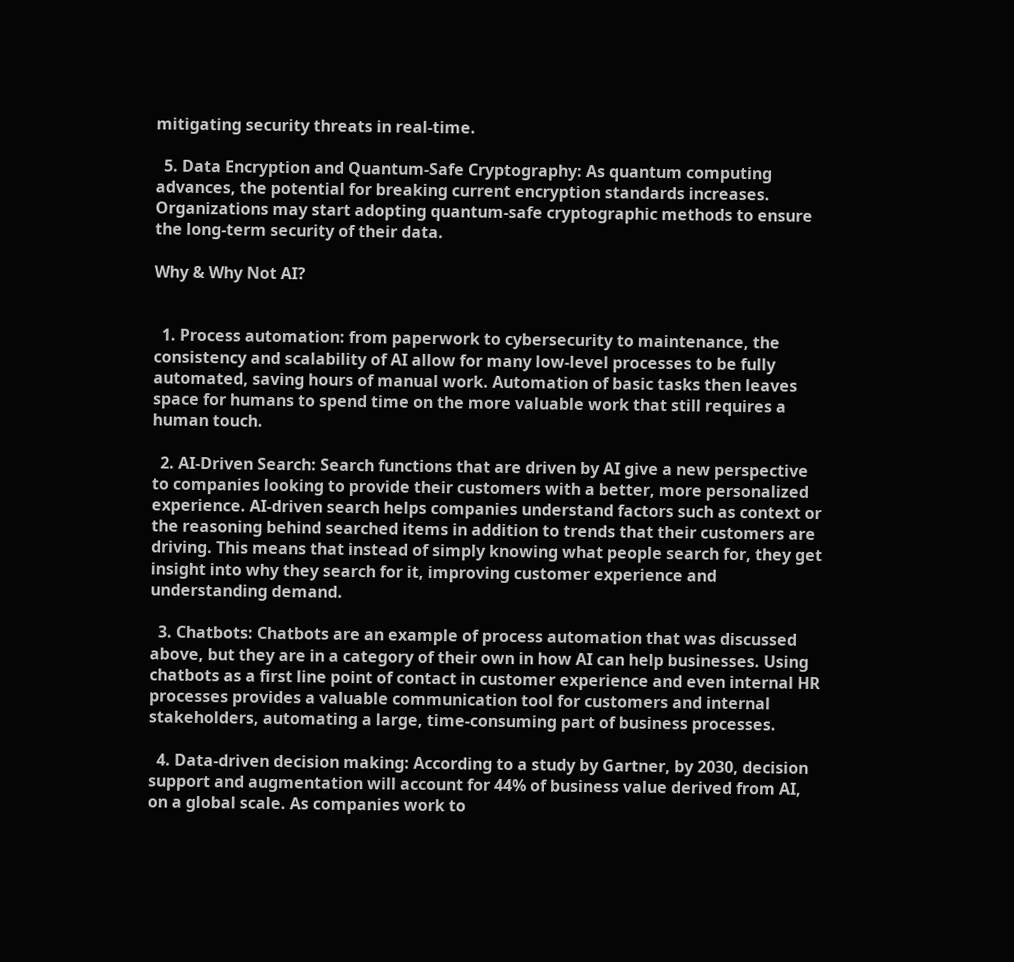mitigating security threats in real-time.

  5. Data Encryption and Quantum-Safe Cryptography: As quantum computing advances, the potential for breaking current encryption standards increases. Organizations may start adopting quantum-safe cryptographic methods to ensure the long-term security of their data.

Why & Why Not AI?


  1. Process automation: from paperwork to cybersecurity to maintenance, the consistency and scalability of AI allow for many low-level processes to be fully automated, saving hours of manual work. Automation of basic tasks then leaves space for humans to spend time on the more valuable work that still requires a human touch.

  2. AI-Driven Search: Search functions that are driven by AI give a new perspective to companies looking to provide their customers with a better, more personalized experience. AI-driven search helps companies understand factors such as context or the reasoning behind searched items in addition to trends that their customers are driving. This means that instead of simply knowing what people search for, they get insight into why they search for it, improving customer experience and understanding demand.

  3. Chatbots: Chatbots are an example of process automation that was discussed above, but they are in a category of their own in how AI can help businesses. Using chatbots as a first line point of contact in customer experience and even internal HR processes provides a valuable communication tool for customers and internal stakeholders, automating a large, time-consuming part of business processes.

  4. Data-driven decision making: According to a study by Gartner, by 2030, decision support and augmentation will account for 44% of business value derived from AI, on a global scale. As companies work to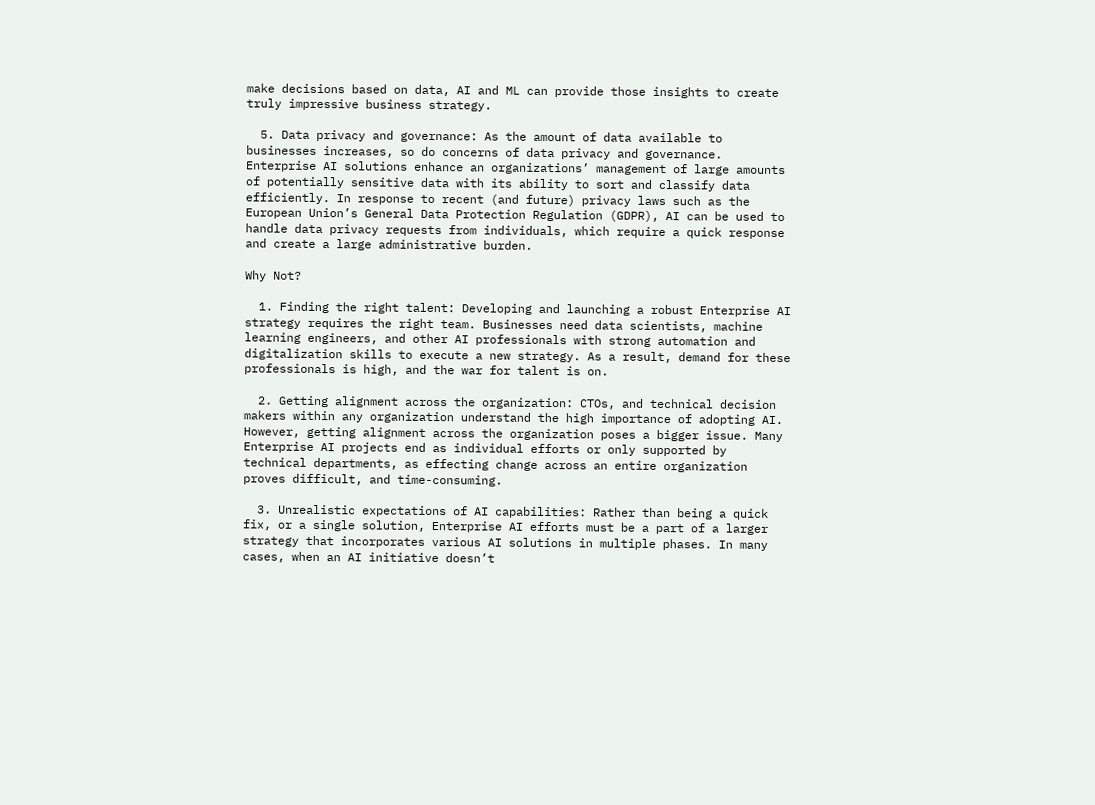make decisions based on data, AI and ML can provide those insights to create truly impressive business strategy.

  5. Data privacy and governance: As the amount of data available to businesses increases, so do concerns of data privacy and governance. Enterprise AI solutions enhance an organizations’ management of large amounts of potentially sensitive data with its ability to sort and classify data efficiently. In response to recent (and future) privacy laws such as the European Union’s General Data Protection Regulation (GDPR), AI can be used to handle data privacy requests from individuals, which require a quick response and create a large administrative burden.

Why Not?

  1. Finding the right talent: Developing and launching a robust Enterprise AI strategy requires the right team. Businesses need data scientists, machine learning engineers, and other AI professionals with strong automation and digitalization skills to execute a new strategy. As a result, demand for these professionals is high, and the war for talent is on.

  2. Getting alignment across the organization: CTOs, and technical decision makers within any organization understand the high importance of adopting AI. However, getting alignment across the organization poses a bigger issue. Many Enterprise AI projects end as individual efforts or only supported by technical departments, as effecting change across an entire organization proves difficult, and time-consuming.

  3. Unrealistic expectations of AI capabilities: Rather than being a quick fix, or a single solution, Enterprise AI efforts must be a part of a larger strategy that incorporates various AI solutions in multiple phases. In many cases, when an AI initiative doesn’t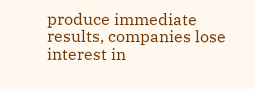produce immediate results, companies lose interest in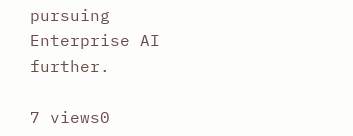pursuing Enterprise AI further.

7 views0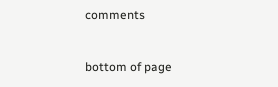comments


bottom of page